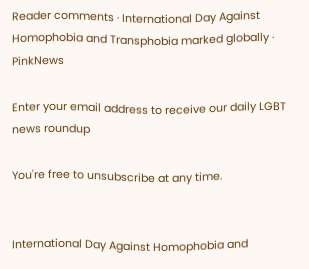Reader comments · International Day Against Homophobia and Transphobia marked globally · PinkNews

Enter your email address to receive our daily LGBT news roundup

You're free to unsubscribe at any time.


International Day Against Homophobia and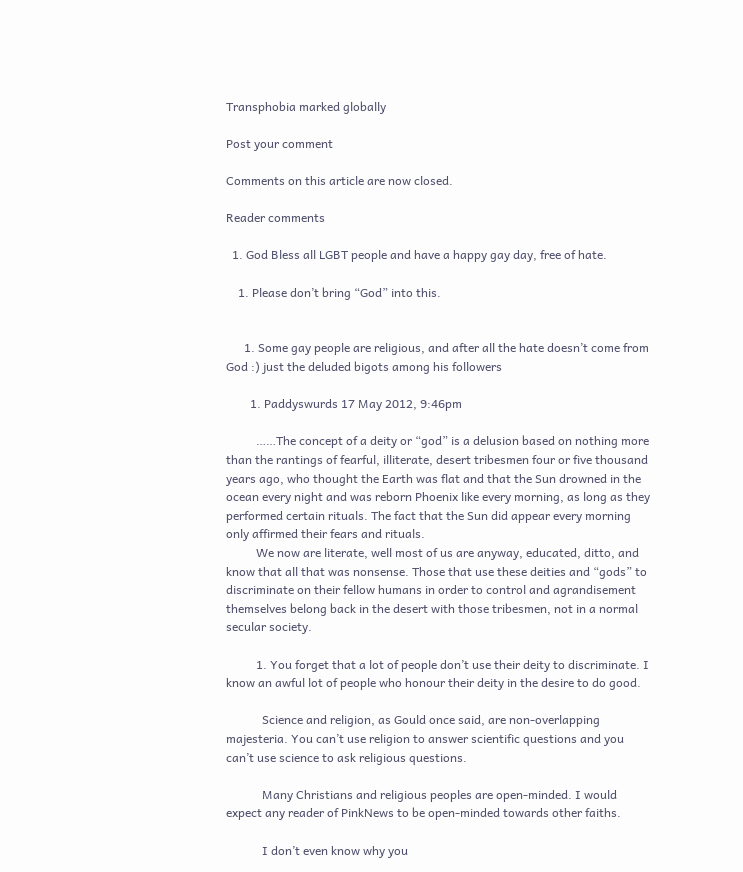Transphobia marked globally

Post your comment

Comments on this article are now closed.

Reader comments

  1. God Bless all LGBT people and have a happy gay day, free of hate.

    1. Please don’t bring “God” into this.


      1. Some gay people are religious, and after all the hate doesn’t come from God :) just the deluded bigots among his followers

        1. Paddyswurds 17 May 2012, 9:46pm

          ……The concept of a deity or “god” is a delusion based on nothing more than the rantings of fearful, illiterate, desert tribesmen four or five thousand years ago, who thought the Earth was flat and that the Sun drowned in the ocean every night and was reborn Phoenix like every morning, as long as they performed certain rituals. The fact that the Sun did appear every morning only affirmed their fears and rituals.
          We now are literate, well most of us are anyway, educated, ditto, and know that all that was nonsense. Those that use these deities and “gods” to discriminate on their fellow humans in order to control and agrandisement themselves belong back in the desert with those tribesmen, not in a normal secular society.

          1. You forget that a lot of people don’t use their deity to discriminate. I know an awful lot of people who honour their deity in the desire to do good.

            Science and religion, as Gould once said, are non-overlapping majesteria. You can’t use religion to answer scientific questions and you can’t use science to ask religious questions.

            Many Christians and religious peoples are open-minded. I would expect any reader of PinkNews to be open-minded towards other faiths.

            I don’t even know why you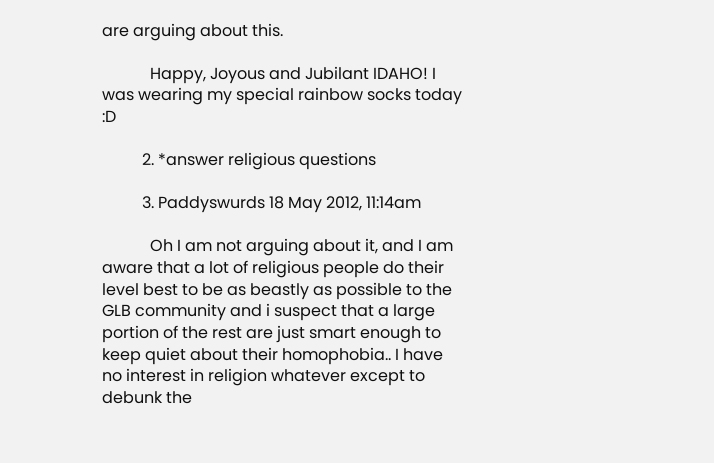are arguing about this.

            Happy, Joyous and Jubilant IDAHO! I was wearing my special rainbow socks today :D

          2. *answer religious questions

          3. Paddyswurds 18 May 2012, 11:14am

            Oh I am not arguing about it, and I am aware that a lot of religious people do their level best to be as beastly as possible to the GLB community and i suspect that a large portion of the rest are just smart enough to keep quiet about their homophobia.. I have no interest in religion whatever except to debunk the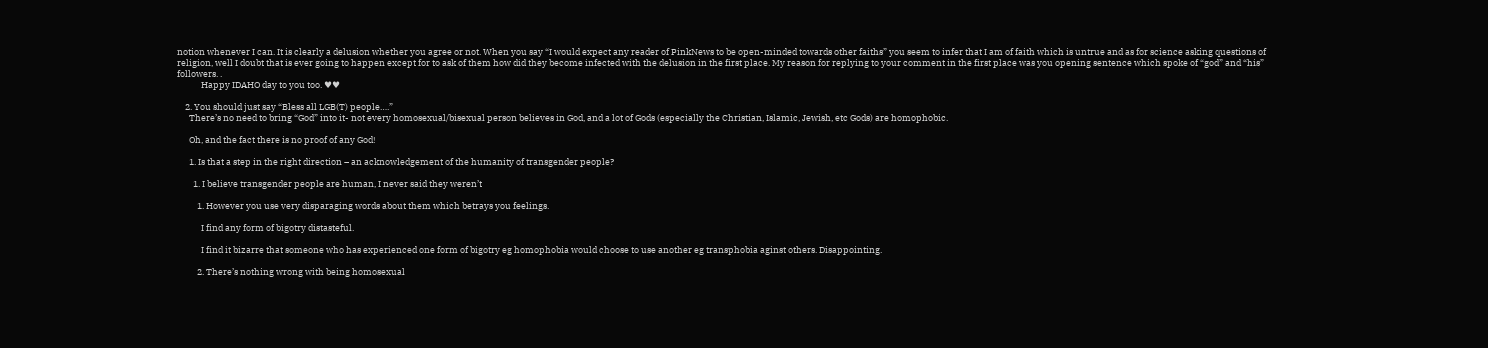notion whenever I can. It is clearly a delusion whether you agree or not. When you say “I would expect any reader of PinkNews to be open-minded towards other faiths” you seem to infer that I am of faith which is untrue and as for science asking questions of religion, well I doubt that is ever going to happen except for to ask of them how did they become infected with the delusion in the first place. My reason for replying to your comment in the first place was you opening sentence which spoke of “god” and “his” followers. .
            Happy IDAHO day to you too. ♥♥

    2. You should just say “Bless all LGB(T) people….”
      There’s no need to bring “God” into it- not every homosexual/bisexual person believes in God, and a lot of Gods (especially the Christian, Islamic, Jewish, etc Gods) are homophobic.

      Oh, and the fact there is no proof of any God!

      1. Is that a step in the right direction – an acknowledgement of the humanity of transgender people?

        1. I believe transgender people are human, I never said they weren’t

          1. However you use very disparaging words about them which betrays you feelings.

            I find any form of bigotry distasteful.

            I find it bizarre that someone who has experienced one form of bigotry eg homophobia would choose to use another eg transphobia aginst others. Disappointing.

          2. There’s nothing wrong with being homosexual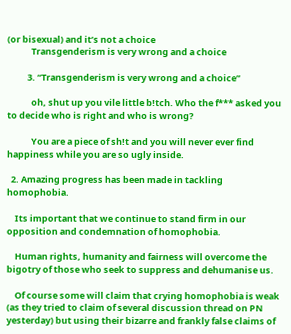(or bisexual) and it’s not a choice
            Transgenderism is very wrong and a choice

          3. “Transgenderism is very wrong and a choice”

            oh, shut up you vile little b!tch. Who the f*** asked you to decide who is right and who is wrong?

            You are a piece of sh!t and you will never ever find happiness while you are so ugly inside.

  2. Amazing progress has been made in tackling homophobia.

    Its important that we continue to stand firm in our opposition and condemnation of homophobia.

    Human rights, humanity and fairness will overcome the bigotry of those who seek to suppress and dehumanise us.

    Of course some will claim that crying homophobia is weak (as they tried to claim of several discussion thread on PN yesterday) but using their bizarre and frankly false claims of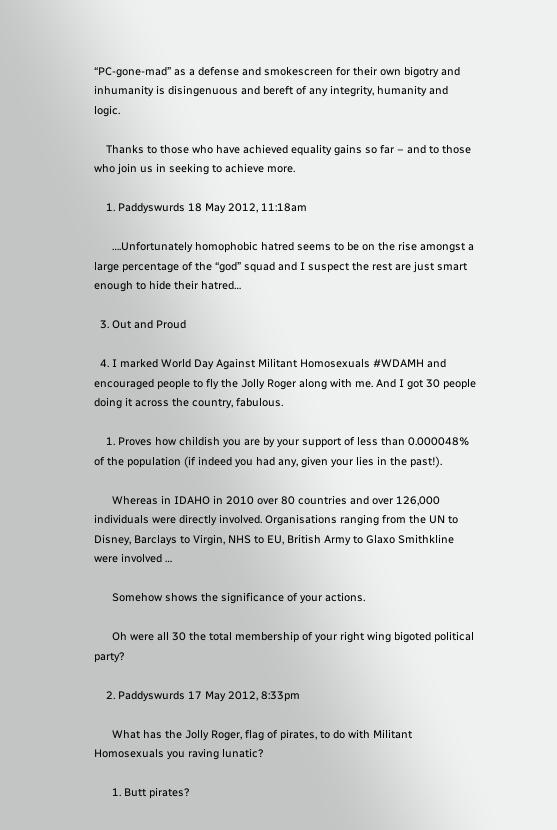“PC-gone-mad” as a defense and smokescreen for their own bigotry and inhumanity is disingenuous and bereft of any integrity, humanity and logic.

    Thanks to those who have achieved equality gains so far – and to those who join us in seeking to achieve more.

    1. Paddyswurds 18 May 2012, 11:18am

      ….Unfortunately homophobic hatred seems to be on the rise amongst a large percentage of the “god” squad and I suspect the rest are just smart enough to hide their hatred…

  3. Out and Proud

  4. I marked World Day Against Militant Homosexuals #WDAMH and encouraged people to fly the Jolly Roger along with me. And I got 30 people doing it across the country, fabulous.

    1. Proves how childish you are by your support of less than 0.000048% of the population (if indeed you had any, given your lies in the past!).

      Whereas in IDAHO in 2010 over 80 countries and over 126,000 individuals were directly involved. Organisations ranging from the UN to Disney, Barclays to Virgin, NHS to EU, British Army to Glaxo Smithkline were involved …

      Somehow shows the significance of your actions.

      Oh were all 30 the total membership of your right wing bigoted political party?

    2. Paddyswurds 17 May 2012, 8:33pm

      What has the Jolly Roger, flag of pirates, to do with Militant Homosexuals you raving lunatic?

      1. Butt pirates?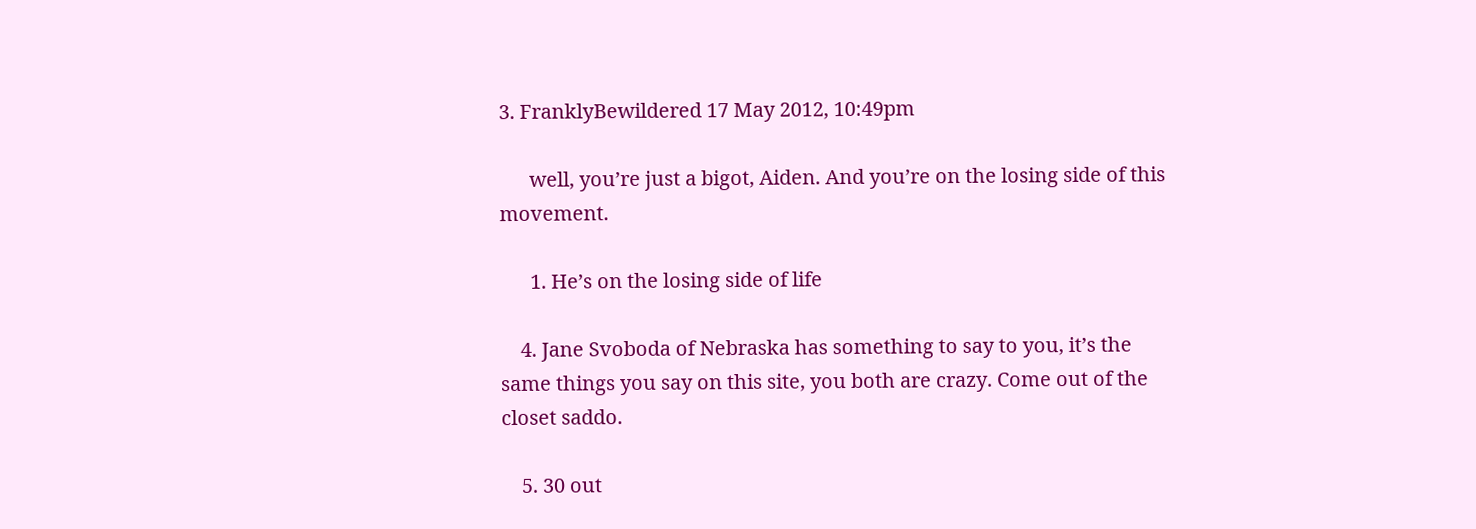3. FranklyBewildered 17 May 2012, 10:49pm

      well, you’re just a bigot, Aiden. And you’re on the losing side of this movement.

      1. He’s on the losing side of life

    4. Jane Svoboda of Nebraska has something to say to you, it’s the same things you say on this site, you both are crazy. Come out of the closet saddo.

    5. 30 out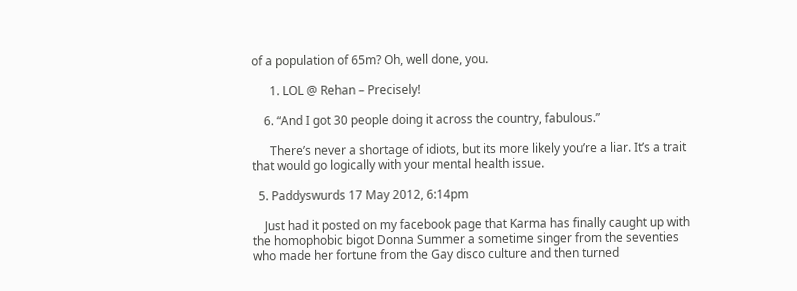of a population of 65m? Oh, well done, you.

      1. LOL @ Rehan – Precisely!

    6. “And I got 30 people doing it across the country, fabulous.”

      There’s never a shortage of idiots, but its more likely you’re a liar. It’s a trait that would go logically with your mental health issue.

  5. Paddyswurds 17 May 2012, 6:14pm

    Just had it posted on my facebook page that Karma has finally caught up with the homophobic bigot Donna Summer a sometime singer from the seventies who made her fortune from the Gay disco culture and then turned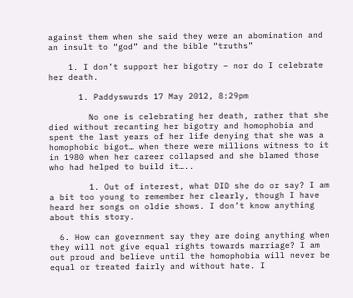against them when she said they were an abomination and an insult to “god” and the bible “truths”

    1. I don’t support her bigotry – nor do I celebrate her death.

      1. Paddyswurds 17 May 2012, 8:29pm

        No one is celebrating her death, rather that she died without recanting her bigotry and homophobia and spent the last years of her life denying that she was a homophobic bigot… when there were millions witness to it in 1980 when her career collapsed and she blamed those who had helped to build it…..

        1. Out of interest, what DID she do or say? I am a bit too young to remember her clearly, though I have heard her songs on oldie shows. I don’t know anything about this story.

  6. How can government say they are doing anything when they will not give equal rights towards marriage? I am out proud and believe until the homophobia will never be equal or treated fairly and without hate. I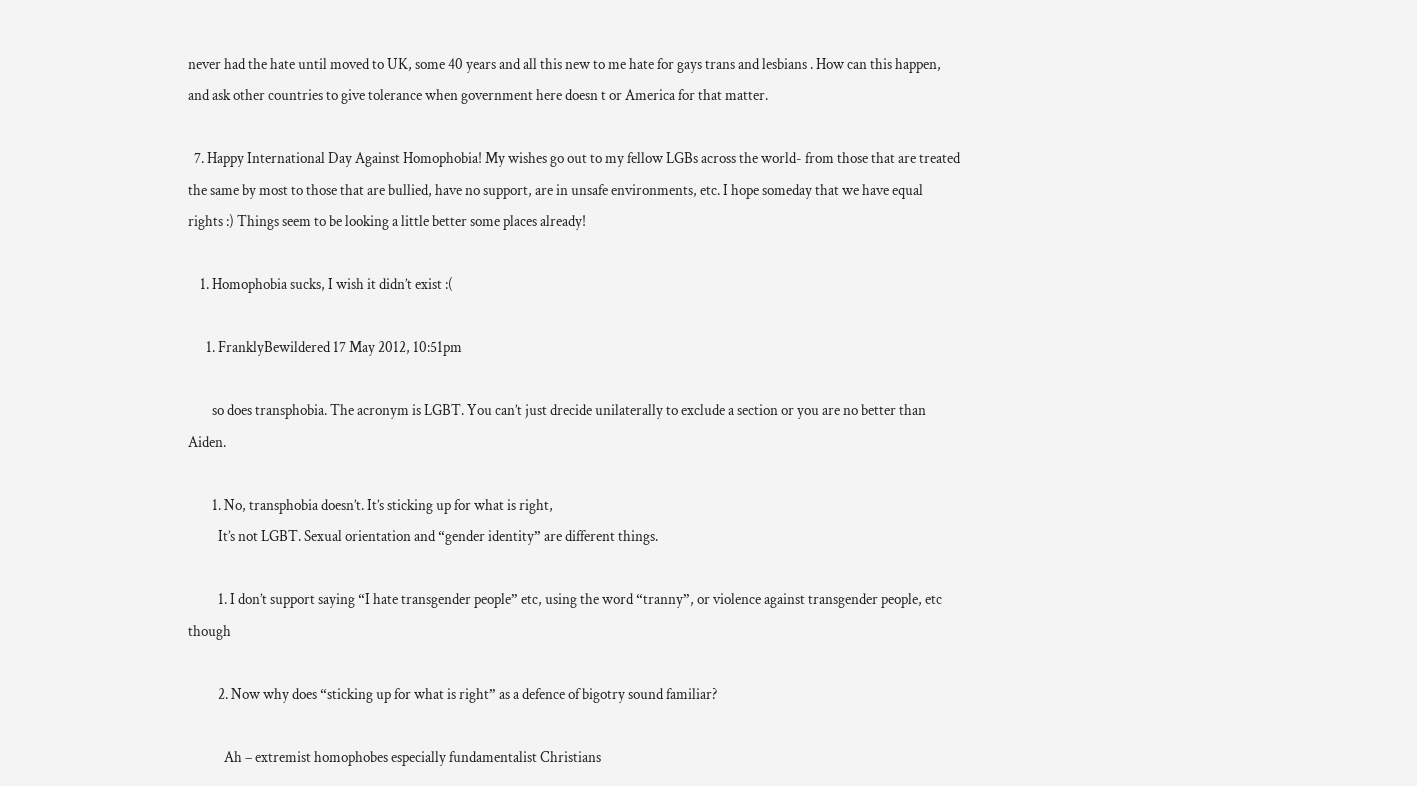never had the hate until moved to UK, some 40 years and all this new to me hate for gays trans and lesbians . How can this happen, and ask other countries to give tolerance when government here doesn t or America for that matter.

  7. Happy International Day Against Homophobia! My wishes go out to my fellow LGBs across the world- from those that are treated the same by most to those that are bullied, have no support, are in unsafe environments, etc. I hope someday that we have equal rights :) Things seem to be looking a little better some places already!

    1. Homophobia sucks, I wish it didn’t exist :(

      1. FranklyBewildered 17 May 2012, 10:51pm

        so does transphobia. The acronym is LGBT. You can’t just drecide unilaterally to exclude a section or you are no better than Aiden.

        1. No, transphobia doesn’t. It’s sticking up for what is right,
          It’s not LGBT. Sexual orientation and “gender identity” are different things.

          1. I don’t support saying “I hate transgender people” etc, using the word “tranny”, or violence against transgender people, etc though

          2. Now why does “sticking up for what is right” as a defence of bigotry sound familiar?

            Ah – extremist homophobes especially fundamentalist Christians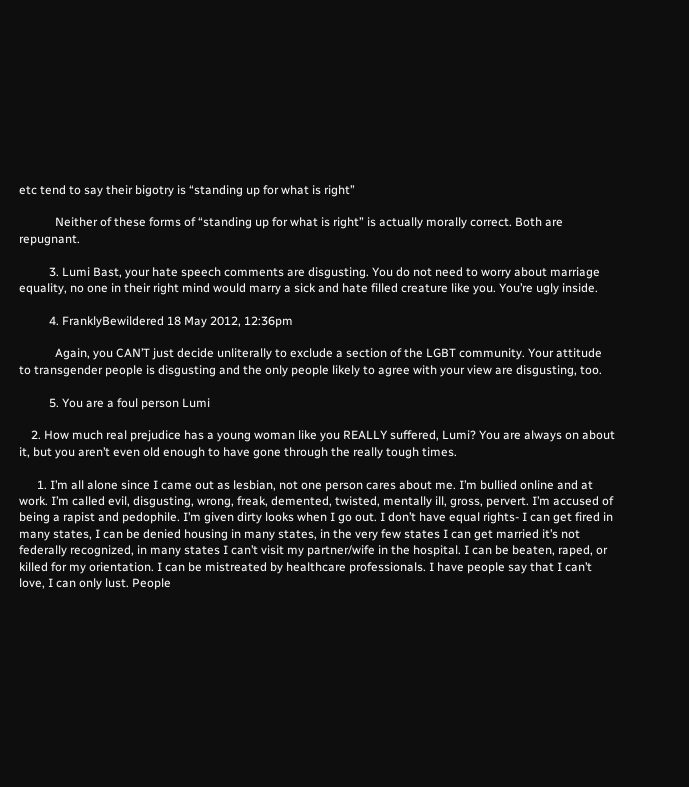etc tend to say their bigotry is “standing up for what is right”

            Neither of these forms of “standing up for what is right” is actually morally correct. Both are repugnant.

          3. Lumi Bast, your hate speech comments are disgusting. You do not need to worry about marriage equality, no one in their right mind would marry a sick and hate filled creature like you. You’re ugly inside.

          4. FranklyBewildered 18 May 2012, 12:36pm

            Again, you CAN’T just decide unliterally to exclude a section of the LGBT community. Your attitude to transgender people is disgusting and the only people likely to agree with your view are disgusting, too.

          5. You are a foul person Lumi

    2. How much real prejudice has a young woman like you REALLY suffered, Lumi? You are always on about it, but you aren’t even old enough to have gone through the really tough times.

      1. I’m all alone since I came out as lesbian, not one person cares about me. I’m bullied online and at work. I’m called evil, disgusting, wrong, freak, demented, twisted, mentally ill, gross, pervert. I’m accused of being a rapist and pedophile. I’m given dirty looks when I go out. I don’t have equal rights- I can get fired in many states, I can be denied housing in many states, in the very few states I can get married it’s not federally recognized, in many states I can’t visit my partner/wife in the hospital. I can be beaten, raped, or killed for my orientation. I can be mistreated by healthcare professionals. I have people say that I can’t love, I can only lust. People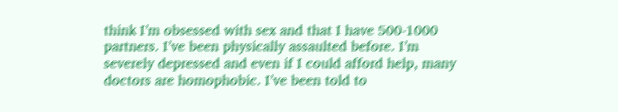think I’m obsessed with sex and that I have 500-1000 partners. I’ve been physically assaulted before. I’m severely depressed and even if I could afford help, many doctors are homophobic. I’ve been told to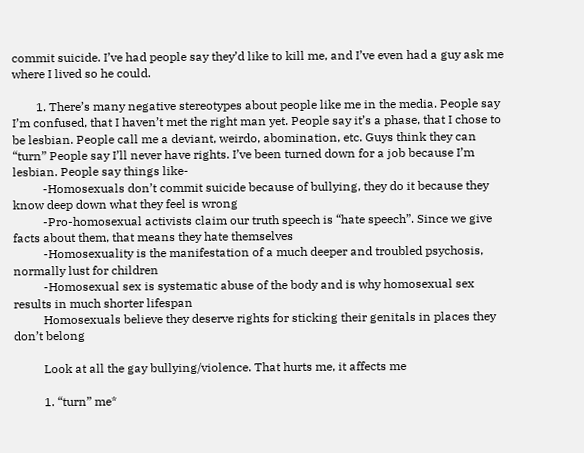commit suicide. I’ve had people say they’d like to kill me, and I’ve even had a guy ask me where I lived so he could.

        1. There’s many negative stereotypes about people like me in the media. People say I’m confused, that I haven’t met the right man yet. People say it’s a phase, that I chose to be lesbian. People call me a deviant, weirdo, abomination, etc. Guys think they can “turn” People say I’ll never have rights. I’ve been turned down for a job because I’m lesbian. People say things like-
          -Homosexuals don’t commit suicide because of bullying, they do it because they know deep down what they feel is wrong
          -Pro-homosexual activists claim our truth speech is “hate speech”. Since we give facts about them, that means they hate themselves
          -Homosexuality is the manifestation of a much deeper and troubled psychosis, normally lust for children
          -Homosexual sex is systematic abuse of the body and is why homosexual sex results in much shorter lifespan
          Homosexuals believe they deserve rights for sticking their genitals in places they don’t belong

          Look at all the gay bullying/violence. That hurts me, it affects me

          1. “turn” me*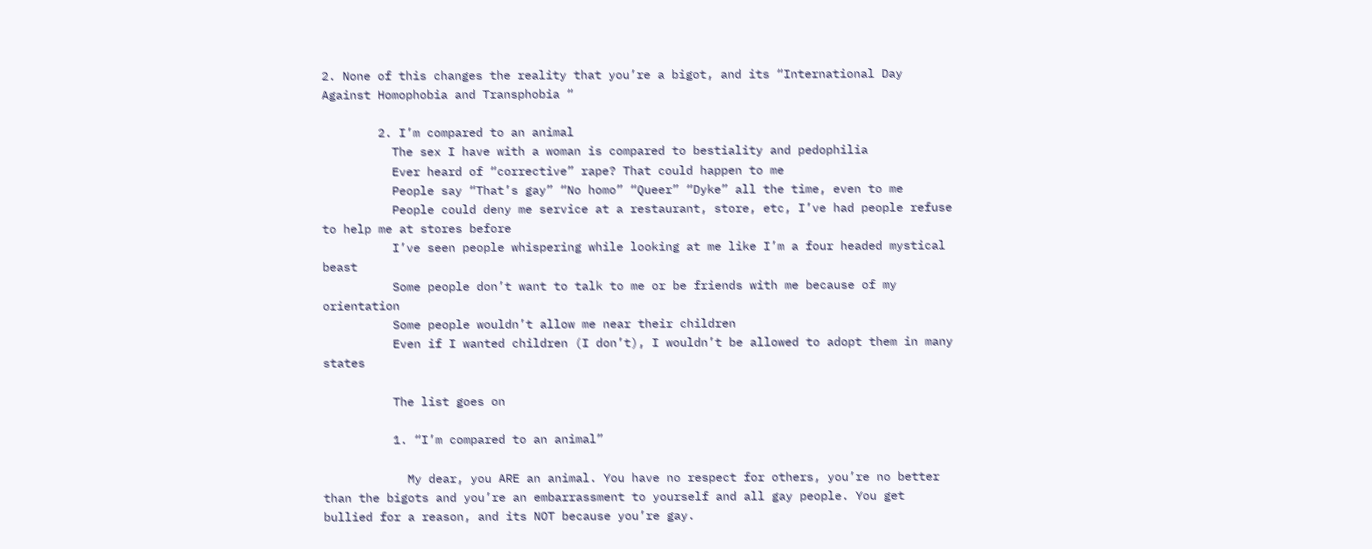2. None of this changes the reality that you’re a bigot, and its “International Day Against Homophobia and Transphobia “

        2. I’m compared to an animal
          The sex I have with a woman is compared to bestiality and pedophilia
          Ever heard of “corrective” rape? That could happen to me
          People say “That’s gay” “No homo” “Queer” “Dyke” all the time, even to me
          People could deny me service at a restaurant, store, etc, I’ve had people refuse to help me at stores before
          I’ve seen people whispering while looking at me like I’m a four headed mystical beast
          Some people don’t want to talk to me or be friends with me because of my orientation
          Some people wouldn’t allow me near their children
          Even if I wanted children (I don’t), I wouldn’t be allowed to adopt them in many states

          The list goes on

          1. “I’m compared to an animal”

            My dear, you ARE an animal. You have no respect for others, you’re no better than the bigots and you’re an embarrassment to yourself and all gay people. You get bullied for a reason, and its NOT because you’re gay.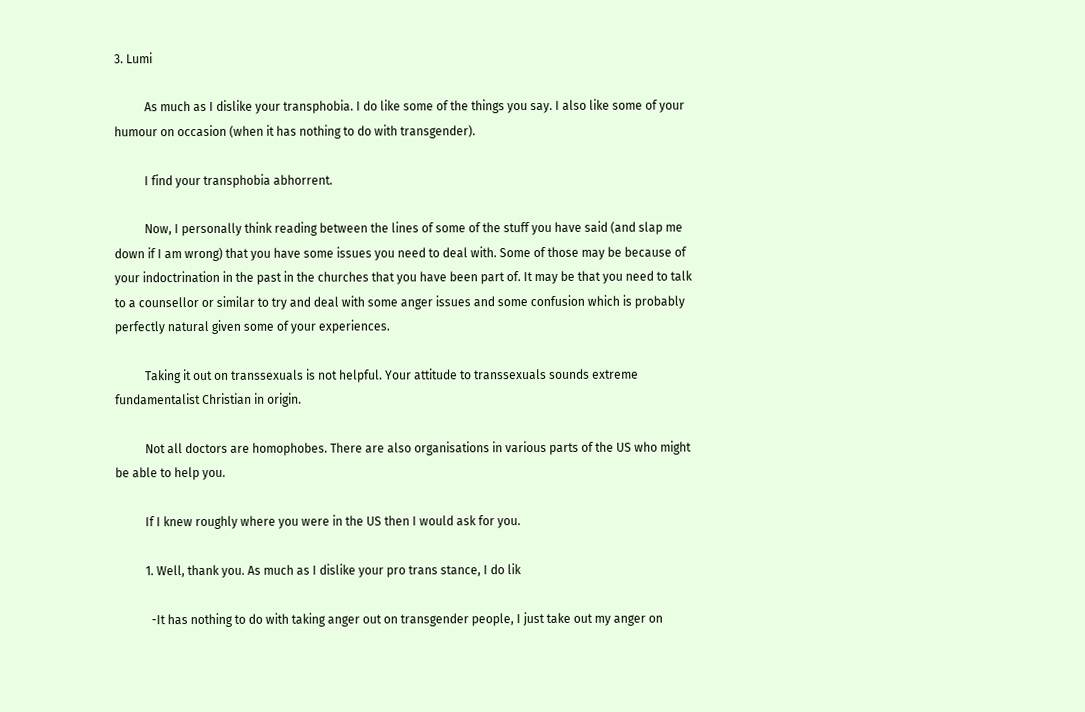3. Lumi

          As much as I dislike your transphobia. I do like some of the things you say. I also like some of your humour on occasion (when it has nothing to do with transgender).

          I find your transphobia abhorrent.

          Now, I personally think reading between the lines of some of the stuff you have said (and slap me down if I am wrong) that you have some issues you need to deal with. Some of those may be because of your indoctrination in the past in the churches that you have been part of. It may be that you need to talk to a counsellor or similar to try and deal with some anger issues and some confusion which is probably perfectly natural given some of your experiences.

          Taking it out on transsexuals is not helpful. Your attitude to transsexuals sounds extreme fundamentalist Christian in origin.

          Not all doctors are homophobes. There are also organisations in various parts of the US who might be able to help you.

          If I knew roughly where you were in the US then I would ask for you.

          1. Well, thank you. As much as I dislike your pro trans stance, I do lik

            -It has nothing to do with taking anger out on transgender people, I just take out my anger on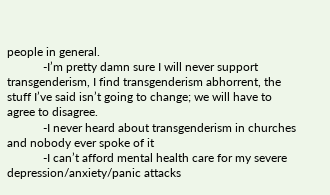people in general.
            -I’m pretty damn sure I will never support transgenderism, I find transgenderism abhorrent, the stuff I’ve said isn’t going to change; we will have to agree to disagree.
            -I never heard about transgenderism in churches and nobody ever spoke of it
            -I can’t afford mental health care for my severe depression/anxiety/panic attacks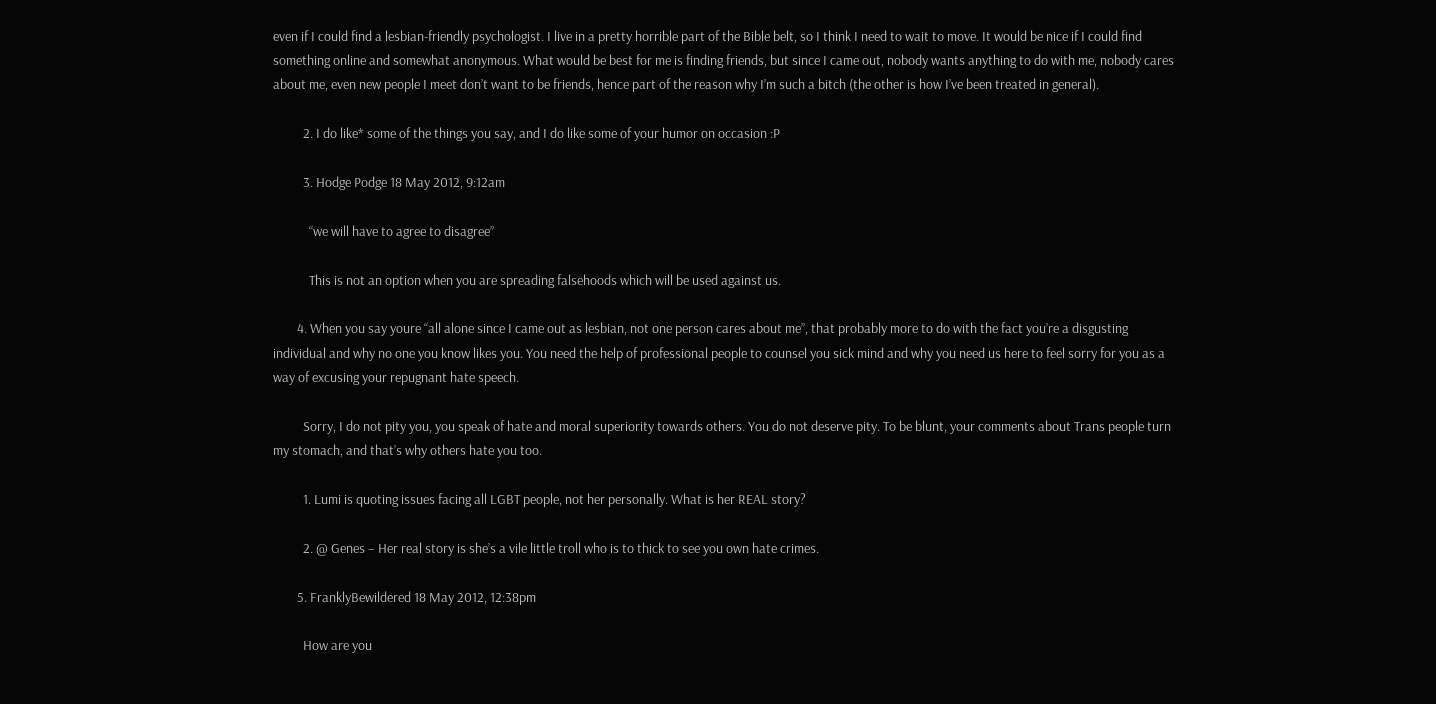even if I could find a lesbian-friendly psychologist. I live in a pretty horrible part of the Bible belt, so I think I need to wait to move. It would be nice if I could find something online and somewhat anonymous. What would be best for me is finding friends, but since I came out, nobody wants anything to do with me, nobody cares about me, even new people I meet don’t want to be friends, hence part of the reason why I’m such a bitch (the other is how I’ve been treated in general).

          2. I do like* some of the things you say, and I do like some of your humor on occasion :P

          3. Hodge Podge 18 May 2012, 9:12am

            “we will have to agree to disagree”

            This is not an option when you are spreading falsehoods which will be used against us.

        4. When you say youre “all alone since I came out as lesbian, not one person cares about me”, that probably more to do with the fact you’re a disgusting individual and why no one you know likes you. You need the help of professional people to counsel you sick mind and why you need us here to feel sorry for you as a way of excusing your repugnant hate speech.

          Sorry, I do not pity you, you speak of hate and moral superiority towards others. You do not deserve pity. To be blunt, your comments about Trans people turn my stomach, and that’s why others hate you too.

          1. Lumi is quoting issues facing all LGBT people, not her personally. What is her REAL story?

          2. @ Genes – Her real story is she’s a vile little troll who is to thick to see you own hate crimes.

        5. FranklyBewildered 18 May 2012, 12:38pm

          How are you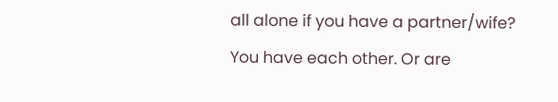all alone if you have a partner/wife? You have each other. Or are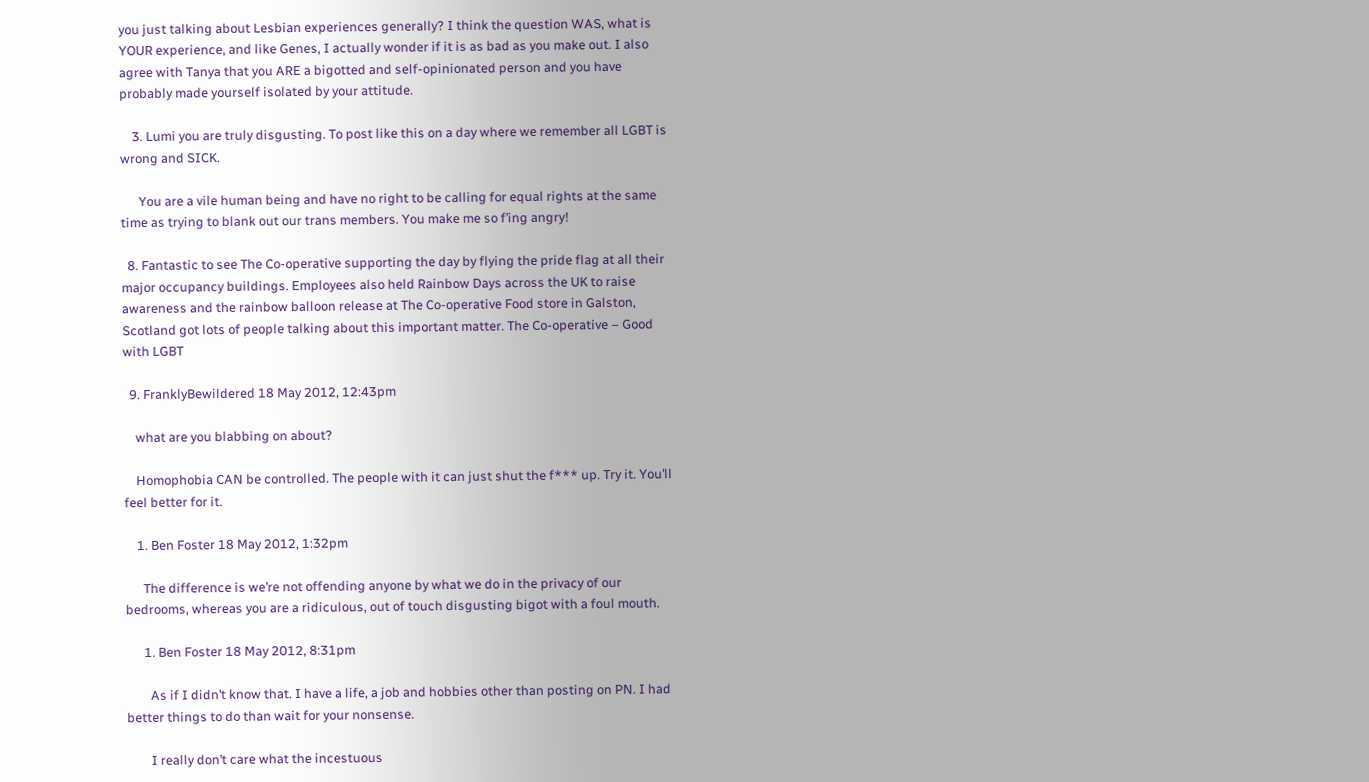you just talking about Lesbian experiences generally? I think the question WAS, what is YOUR experience, and like Genes, I actually wonder if it is as bad as you make out. I also agree with Tanya that you ARE a bigotted and self-opinionated person and you have probably made yourself isolated by your attitude.

    3. Lumi you are truly disgusting. To post like this on a day where we remember all LGBT is wrong and SICK.

      You are a vile human being and have no right to be calling for equal rights at the same time as trying to blank out our trans members. You make me so f’ing angry!

  8. Fantastic to see The Co-operative supporting the day by flying the pride flag at all their major occupancy buildings. Employees also held Rainbow Days across the UK to raise awareness and the rainbow balloon release at The Co-operative Food store in Galston, Scotland got lots of people talking about this important matter. The Co-operative – Good with LGBT

  9. FranklyBewildered 18 May 2012, 12:43pm

    what are you blabbing on about?

    Homophobia CAN be controlled. The people with it can just shut the f*** up. Try it. You’ll feel better for it.

    1. Ben Foster 18 May 2012, 1:32pm

      The difference is we’re not offending anyone by what we do in the privacy of our bedrooms, whereas you are a ridiculous, out of touch disgusting bigot with a foul mouth.

      1. Ben Foster 18 May 2012, 8:31pm

        As if I didn’t know that. I have a life, a job and hobbies other than posting on PN. I had better things to do than wait for your nonsense.

        I really don’t care what the incestuous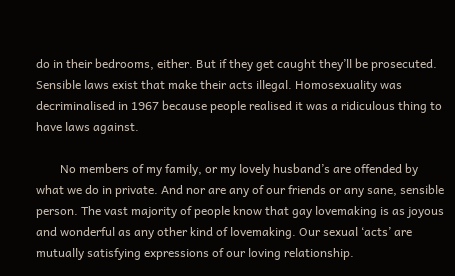do in their bedrooms, either. But if they get caught they’ll be prosecuted. Sensible laws exist that make their acts illegal. Homosexuality was decriminalised in 1967 because people realised it was a ridiculous thing to have laws against.

        No members of my family, or my lovely husband’s are offended by what we do in private. And nor are any of our friends or any sane, sensible person. The vast majority of people know that gay lovemaking is as joyous and wonderful as any other kind of lovemaking. Our sexual ‘acts’ are mutually satisfying expressions of our loving relationship.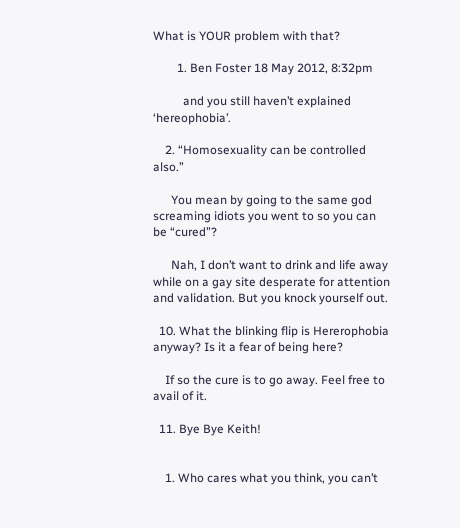What is YOUR problem with that?

        1. Ben Foster 18 May 2012, 8:32pm

          and you still haven’t explained ‘hereophobia’.

    2. “Homosexuality can be controlled also.”

      You mean by going to the same god screaming idiots you went to so you can be “cured”?

      Nah, I don’t want to drink and life away while on a gay site desperate for attention and validation. But you knock yourself out.

  10. What the blinking flip is Hererophobia anyway? Is it a fear of being here?

    If so the cure is to go away. Feel free to avail of it.

  11. Bye Bye Keith!


    1. Who cares what you think, you can’t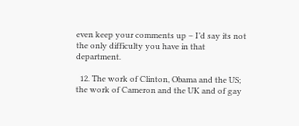even keep your comments up – I’d say its not the only difficulty you have in that department.

  12. The work of Clinton, Obama and the US; the work of Cameron and the UK and of gay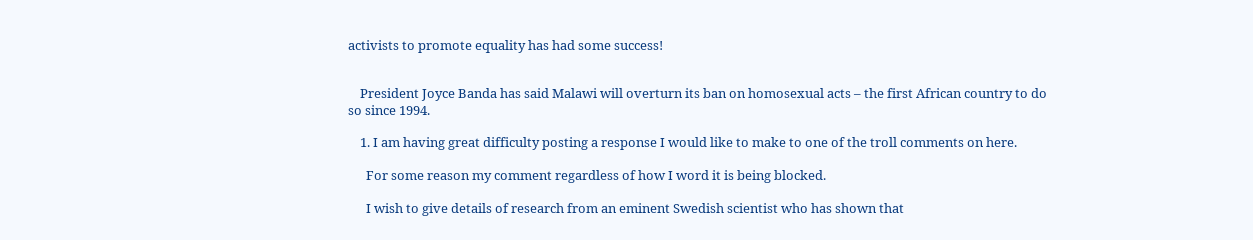activists to promote equality has had some success!


    President Joyce Banda has said Malawi will overturn its ban on homosexual acts – the first African country to do so since 1994.

    1. I am having great difficulty posting a response I would like to make to one of the troll comments on here.

      For some reason my comment regardless of how I word it is being blocked.

      I wish to give details of research from an eminent Swedish scientist who has shown that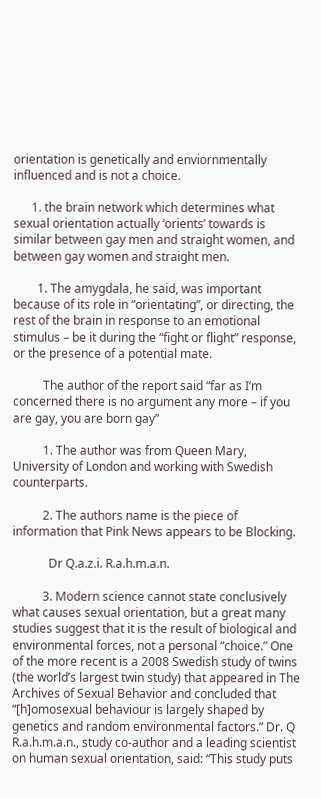orientation is genetically and enviornmentally influenced and is not a choice.

      1. the brain network which determines what sexual orientation actually ‘orients’ towards is similar between gay men and straight women, and between gay women and straight men.

        1. The amygdala, he said, was important because of its role in “orientating”, or directing, the rest of the brain in response to an emotional stimulus – be it during the “fight or flight” response, or the presence of a potential mate.

          The author of the report said “far as I’m concerned there is no argument any more – if you are gay, you are born gay”

          1. The author was from Queen Mary, University of London and working with Swedish counterparts.

          2. The authors name is the piece of information that Pink News appears to be Blocking.

            Dr Q.a.z.i. R.a.h.m.a.n.

          3. Modern science cannot state conclusively what causes sexual orientation, but a great many studies suggest that it is the result of biological and environmental forces, not a personal “choice.” One of the more recent is a 2008 Swedish study of twins (the world’s largest twin study) that appeared in The Archives of Sexual Behavior and concluded that “[h]omosexual behaviour is largely shaped by genetics and random environmental factors.” Dr. Q R.a.h.m.a.n., study co-author and a leading scientist on human sexual orientation, said: “This study puts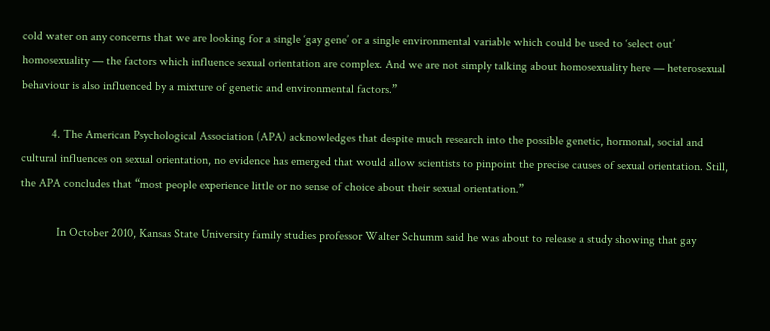cold water on any concerns that we are looking for a single ‘gay gene’ or a single environmental variable which could be used to ‘select out’ homosexuality — the factors which influence sexual orientation are complex. And we are not simply talking about homosexuality here — heterosexual behaviour is also influenced by a mixture of genetic and environmental factors.”

          4. The American Psychological Association (APA) acknowledges that despite much research into the possible genetic, hormonal, social and cultural influences on sexual orientation, no evidence has emerged that would allow scientists to pinpoint the precise causes of sexual orientation. Still, the APA concludes that “most people experience little or no sense of choice about their sexual orientation.”

            In October 2010, Kansas State University family studies professor Walter Schumm said he was about to release a study showing that gay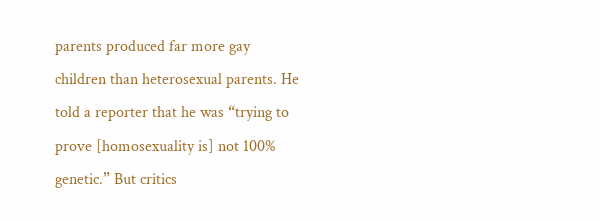parents produced far more gay children than heterosexual parents. He told a reporter that he was “trying to prove [homosexuality is] not 100% genetic.” But critics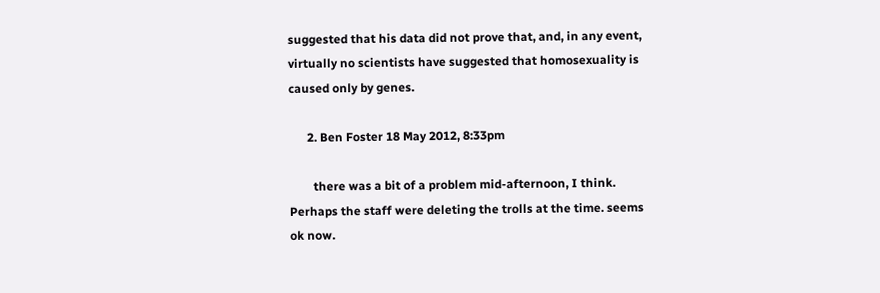suggested that his data did not prove that, and, in any event, virtually no scientists have suggested that homosexuality is caused only by genes.

      2. Ben Foster 18 May 2012, 8:33pm

        there was a bit of a problem mid-afternoon, I think. Perhaps the staff were deleting the trolls at the time. seems ok now.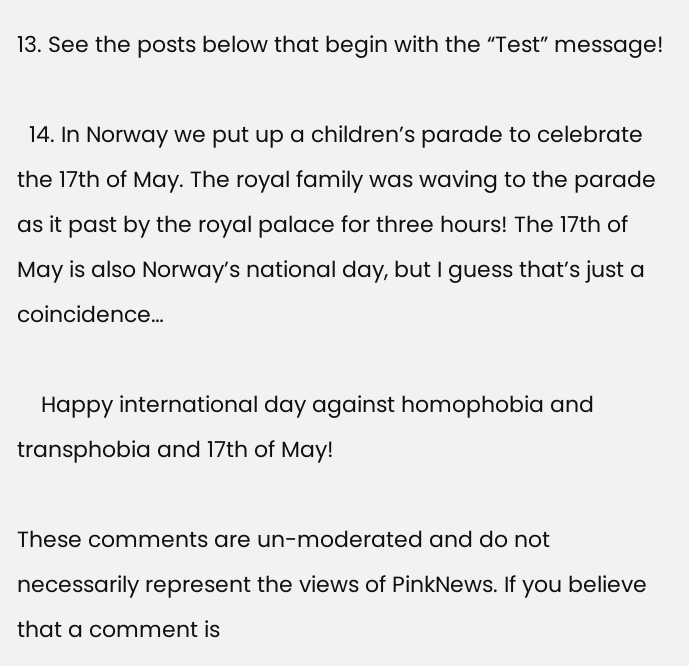13. See the posts below that begin with the “Test” message!

  14. In Norway we put up a children’s parade to celebrate the 17th of May. The royal family was waving to the parade as it past by the royal palace for three hours! The 17th of May is also Norway’s national day, but I guess that’s just a coincidence…

    Happy international day against homophobia and transphobia and 17th of May!

These comments are un-moderated and do not necessarily represent the views of PinkNews. If you believe that a comment is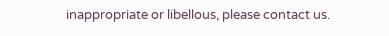inappropriate or libellous, please contact us.